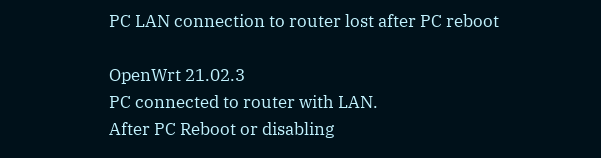PC LAN connection to router lost after PC reboot

OpenWrt 21.02.3
PC connected to router with LAN.
After PC Reboot or disabling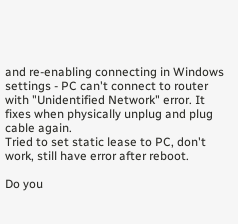and re-enabling connecting in Windows settings - PC can't connect to router with "Unidentified Network" error. It fixes when physically unplug and plug cable again.
Tried to set static lease to PC, don't work, still have error after reboot.

Do you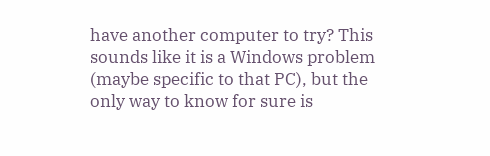have another computer to try? This sounds like it is a Windows problem (maybe specific to that PC), but the only way to know for sure is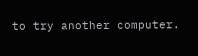to try another computer.